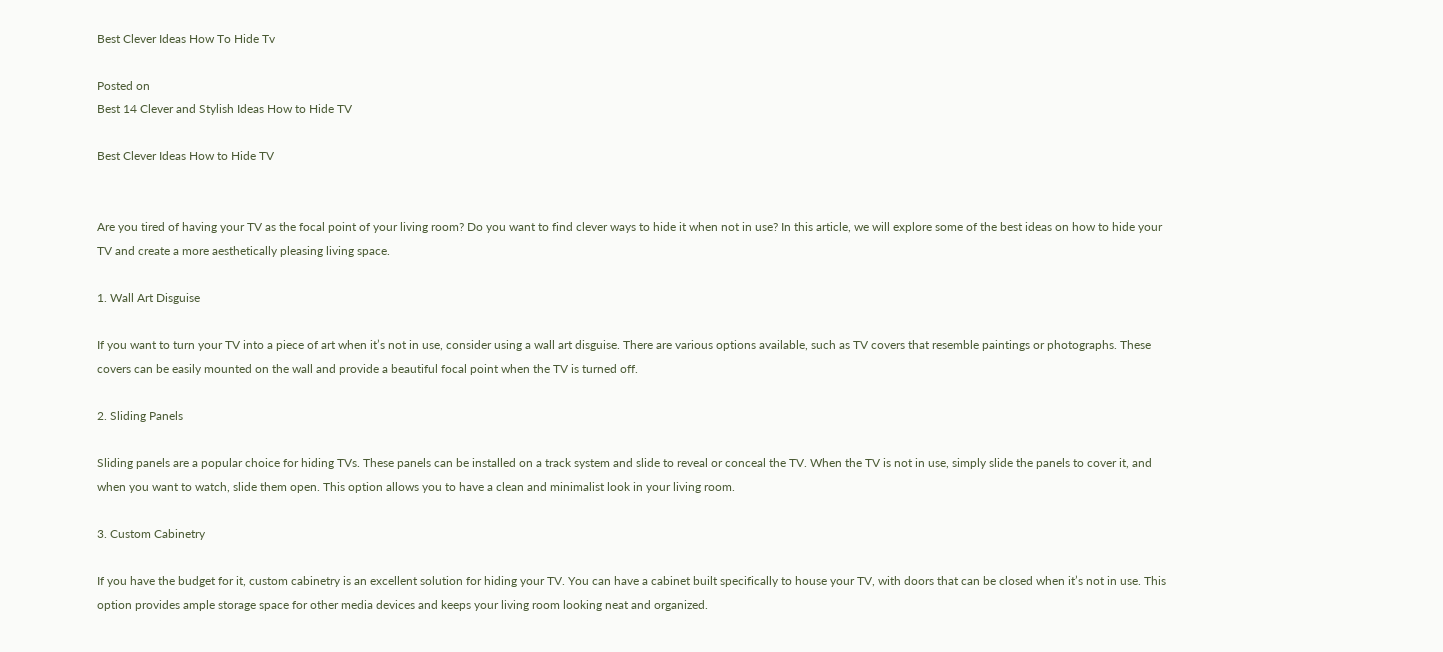Best Clever Ideas How To Hide Tv

Posted on
Best 14 Clever and Stylish Ideas How to Hide TV

Best Clever Ideas How to Hide TV


Are you tired of having your TV as the focal point of your living room? Do you want to find clever ways to hide it when not in use? In this article, we will explore some of the best ideas on how to hide your TV and create a more aesthetically pleasing living space.

1. Wall Art Disguise

If you want to turn your TV into a piece of art when it’s not in use, consider using a wall art disguise. There are various options available, such as TV covers that resemble paintings or photographs. These covers can be easily mounted on the wall and provide a beautiful focal point when the TV is turned off.

2. Sliding Panels

Sliding panels are a popular choice for hiding TVs. These panels can be installed on a track system and slide to reveal or conceal the TV. When the TV is not in use, simply slide the panels to cover it, and when you want to watch, slide them open. This option allows you to have a clean and minimalist look in your living room.

3. Custom Cabinetry

If you have the budget for it, custom cabinetry is an excellent solution for hiding your TV. You can have a cabinet built specifically to house your TV, with doors that can be closed when it’s not in use. This option provides ample storage space for other media devices and keeps your living room looking neat and organized.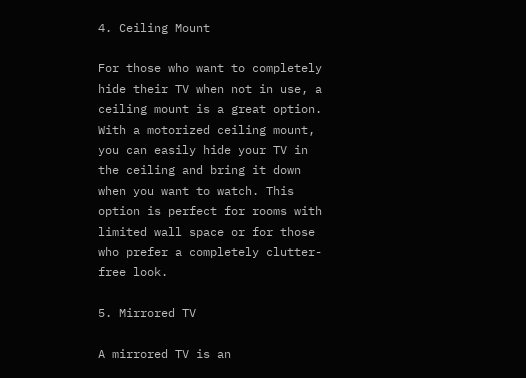4. Ceiling Mount

For those who want to completely hide their TV when not in use, a ceiling mount is a great option. With a motorized ceiling mount, you can easily hide your TV in the ceiling and bring it down when you want to watch. This option is perfect for rooms with limited wall space or for those who prefer a completely clutter-free look.

5. Mirrored TV

A mirrored TV is an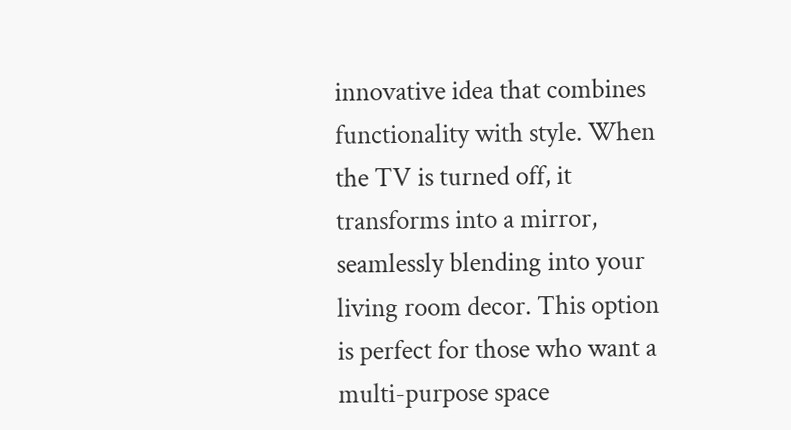innovative idea that combines functionality with style. When the TV is turned off, it transforms into a mirror, seamlessly blending into your living room decor. This option is perfect for those who want a multi-purpose space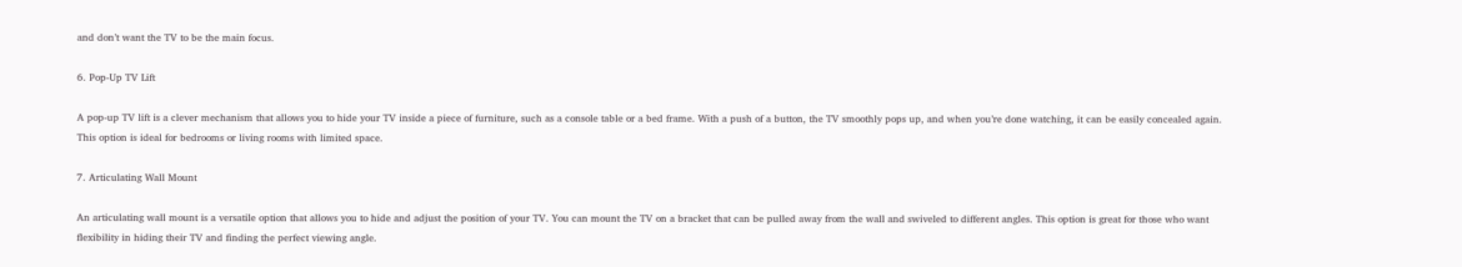and don’t want the TV to be the main focus.

6. Pop-Up TV Lift

A pop-up TV lift is a clever mechanism that allows you to hide your TV inside a piece of furniture, such as a console table or a bed frame. With a push of a button, the TV smoothly pops up, and when you’re done watching, it can be easily concealed again. This option is ideal for bedrooms or living rooms with limited space.

7. Articulating Wall Mount

An articulating wall mount is a versatile option that allows you to hide and adjust the position of your TV. You can mount the TV on a bracket that can be pulled away from the wall and swiveled to different angles. This option is great for those who want flexibility in hiding their TV and finding the perfect viewing angle.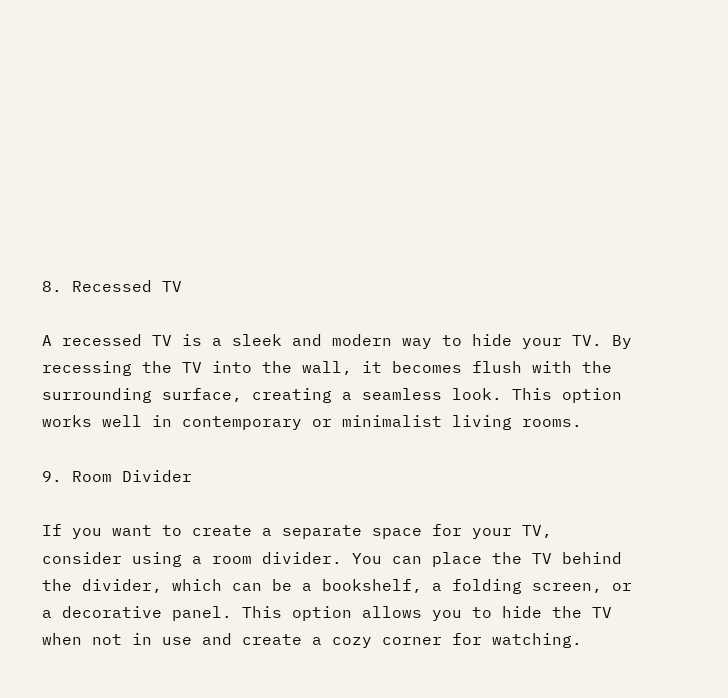8. Recessed TV

A recessed TV is a sleek and modern way to hide your TV. By recessing the TV into the wall, it becomes flush with the surrounding surface, creating a seamless look. This option works well in contemporary or minimalist living rooms.

9. Room Divider

If you want to create a separate space for your TV, consider using a room divider. You can place the TV behind the divider, which can be a bookshelf, a folding screen, or a decorative panel. This option allows you to hide the TV when not in use and create a cozy corner for watching.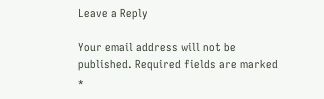Leave a Reply

Your email address will not be published. Required fields are marked *